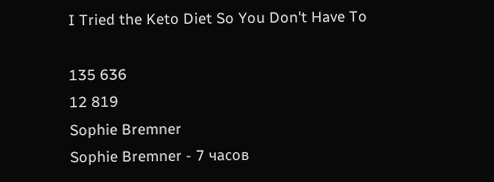I Tried the Keto Diet So You Don't Have To

135 636
12 819
Sophie Bremner
Sophie Bremner - 7 часов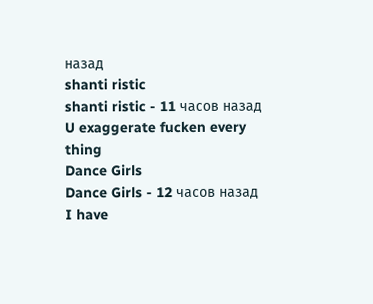назад
shanti ristic
shanti ristic - 11 часов назад
U exaggerate fucken every thing
Dance Girls
Dance Girls - 12 часов назад
I have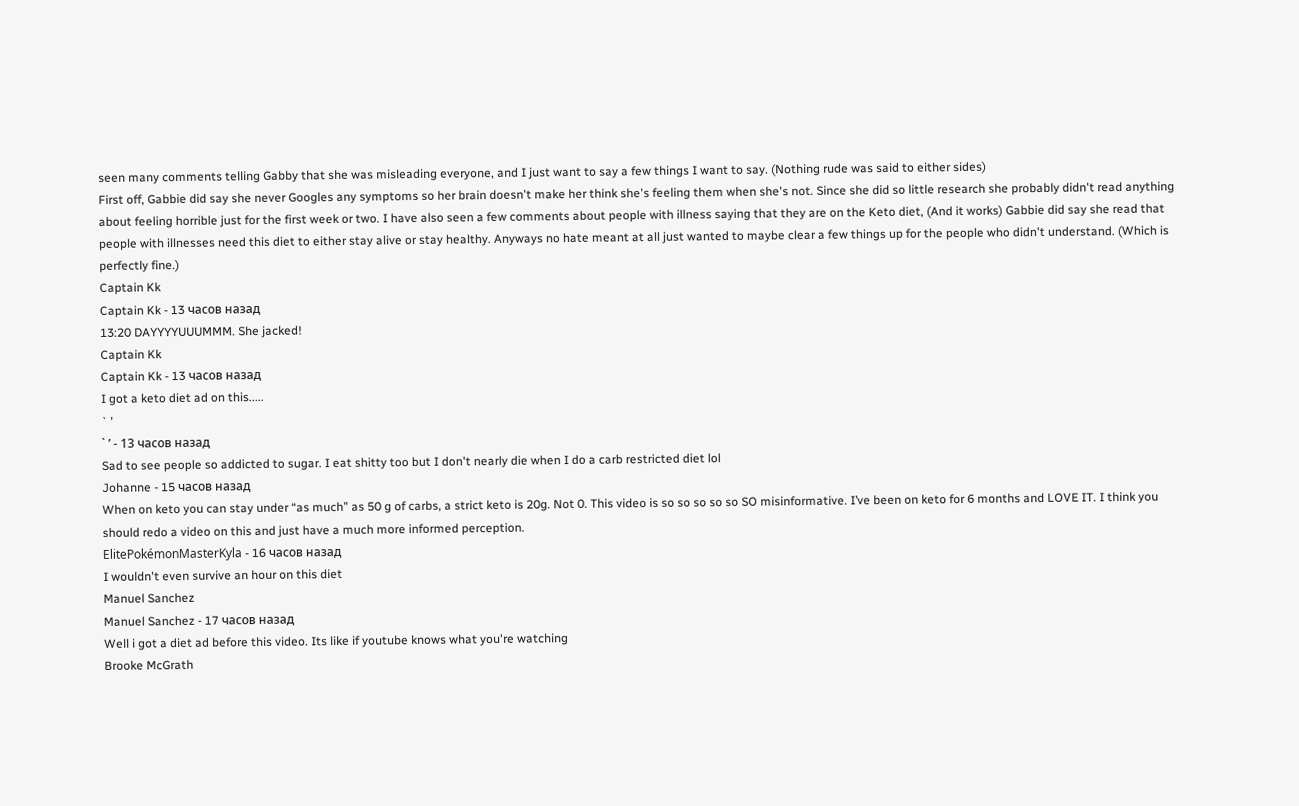seen many comments telling Gabby that she was misleading everyone, and I just want to say a few things I want to say. (Nothing rude was said to either sides)
First off, Gabbie did say she never Googles any symptoms so her brain doesn't make her think she's feeling them when she's not. Since she did so little research she probably didn't read anything about feeling horrible just for the first week or two. I have also seen a few comments about people with illness saying that they are on the Keto diet, (And it works) Gabbie did say she read that people with illnesses need this diet to either stay alive or stay healthy. Anyways no hate meant at all just wanted to maybe clear a few things up for the people who didn't understand. (Which is perfectly fine.)
Captain Kk
Captain Kk - 13 часов назад
13:20 DAYYYYUUUMMM. She jacked!
Captain Kk
Captain Kk - 13 часов назад
I got a keto diet ad on this.....
` ʼ
` ʼ - 13 часов назад
Sad to see people so addicted to sugar. I eat shitty too but I don't nearly die when I do a carb restricted diet lol
Johanne - 15 часов назад
When on keto you can stay under “as much” as 50 g of carbs, a strict keto is 20g. Not 0. This video is so so so so so SO misinformative. I’ve been on keto for 6 months and LOVE IT. I think you should redo a video on this and just have a much more informed perception.
ElitePokémonMasterKyla - 16 часов назад
I wouldn't even survive an hour on this diet
Manuel Sanchez
Manuel Sanchez - 17 часов назад
Well i got a diet ad before this video. Its like if youtube knows what you're watching
Brooke McGrath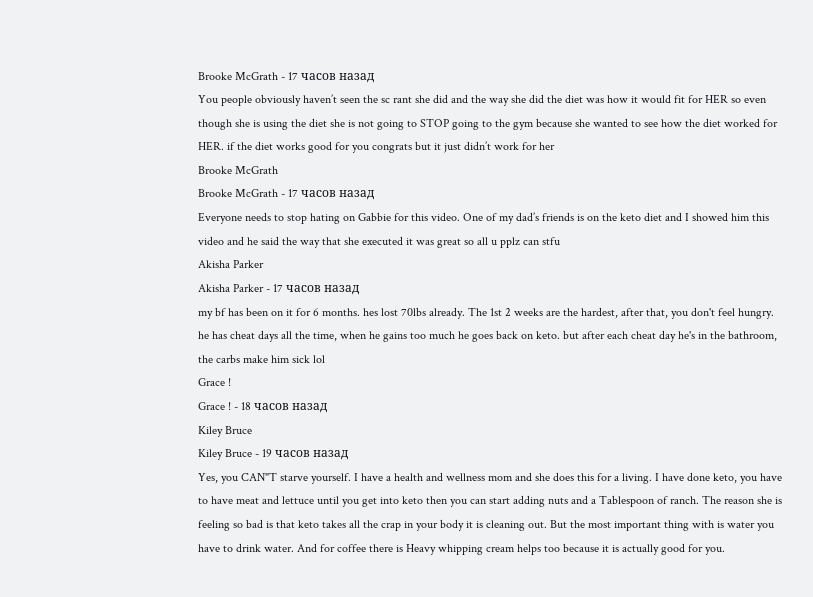Brooke McGrath - 17 часов назад
You people obviously haven’t seen the sc rant she did and the way she did the diet was how it would fit for HER so even though she is using the diet she is not going to STOP going to the gym because she wanted to see how the diet worked for HER. if the diet works good for you congrats but it just didn’t work for her
Brooke McGrath
Brooke McGrath - 17 часов назад
Everyone needs to stop hating on Gabbie for this video. One of my dad’s friends is on the keto diet and I showed him this video and he said the way that she executed it was great so all u pplz can stfu
Akisha Parker
Akisha Parker - 17 часов назад
my bf has been on it for 6 months. hes lost 70lbs already. The 1st 2 weeks are the hardest, after that, you don't feel hungry. he has cheat days all the time, when he gains too much he goes back on keto. but after each cheat day he's in the bathroom, the carbs make him sick lol
Grace !
Grace ! - 18 часов назад
Kiley Bruce
Kiley Bruce - 19 часов назад
Yes, you CAN"T starve yourself. I have a health and wellness mom and she does this for a living. I have done keto, you have to have meat and lettuce until you get into keto then you can start adding nuts and a Tablespoon of ranch. The reason she is feeling so bad is that keto takes all the crap in your body it is cleaning out. But the most important thing with is water you have to drink water. And for coffee there is Heavy whipping cream helps too because it is actually good for you.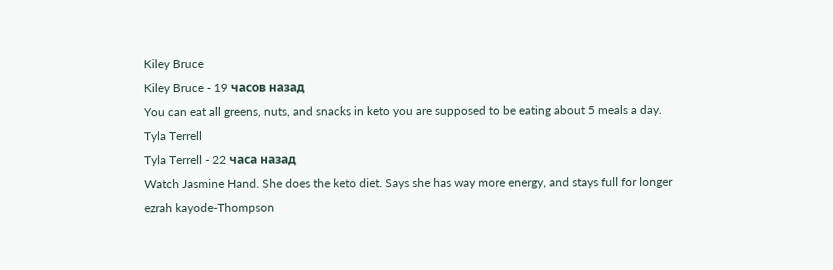Kiley Bruce
Kiley Bruce - 19 часов назад
You can eat all greens, nuts, and snacks in keto you are supposed to be eating about 5 meals a day.
Tyla Terrell
Tyla Terrell - 22 часа назад
Watch Jasmine Hand. She does the keto diet. Says she has way more energy, and stays full for longer
ezrah kayode-Thompson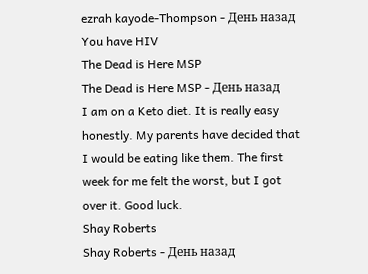ezrah kayode-Thompson - День назад
You have HIV
The Dead is Here MSP
The Dead is Here MSP - День назад
I am on a Keto diet. It is really easy honestly. My parents have decided that I would be eating like them. The first week for me felt the worst, but I got over it. Good luck.
Shay Roberts
Shay Roberts - День назад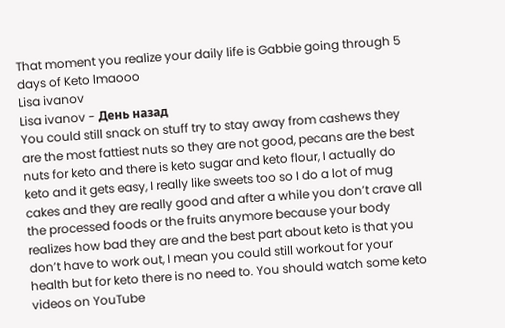That moment you realize your daily life is Gabbie going through 5 days of Keto lmaooo
Lisa ivanov
Lisa ivanov - День назад
You could still snack on stuff try to stay away from cashews they are the most fattiest nuts so they are not good, pecans are the best nuts for keto and there is keto sugar and keto flour, I actually do keto and it gets easy, I really like sweets too so I do a lot of mug cakes and they are really good and after a while you don’t crave all the processed foods or the fruits anymore because your body realizes how bad they are and the best part about keto is that you don’t have to work out, I mean you could still workout for your health but for keto there is no need to. You should watch some keto videos on YouTube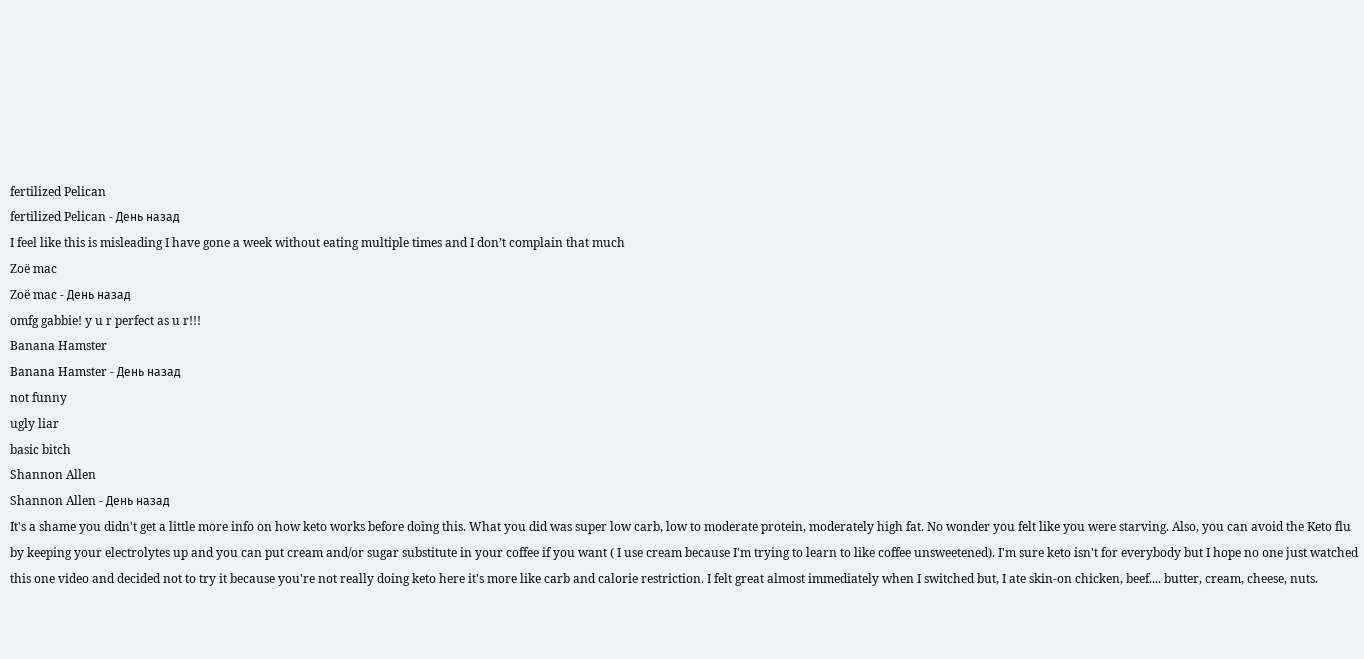fertilized Pelican
fertilized Pelican - День назад
I feel like this is misleading I have gone a week without eating multiple times and I don’t complain that much
Zoë mac
Zoë mac - День назад
omfg gabbie! y u r perfect as u r!!!
Banana Hamster
Banana Hamster - День назад
not funny
ugly liar
basic bitch
Shannon Allen
Shannon Allen - День назад
It's a shame you didn't get a little more info on how keto works before doing this. What you did was super low carb, low to moderate protein, moderately high fat. No wonder you felt like you were starving. Also, you can avoid the Keto flu by keeping your electrolytes up and you can put cream and/or sugar substitute in your coffee if you want ( I use cream because I'm trying to learn to like coffee unsweetened). I'm sure keto isn't for everybody but I hope no one just watched this one video and decided not to try it because you're not really doing keto here it's more like carb and calorie restriction. I felt great almost immediately when I switched but, I ate skin-on chicken, beef.... butter, cream, cheese, nuts.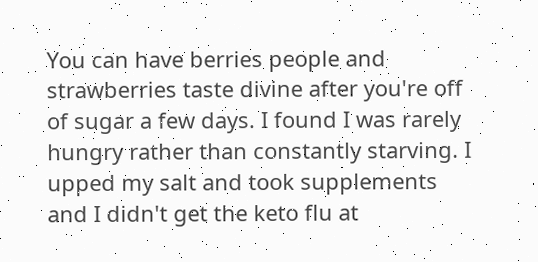You can have berries people and strawberries taste divine after you're off of sugar a few days. I found I was rarely hungry rather than constantly starving. I upped my salt and took supplements and I didn't get the keto flu at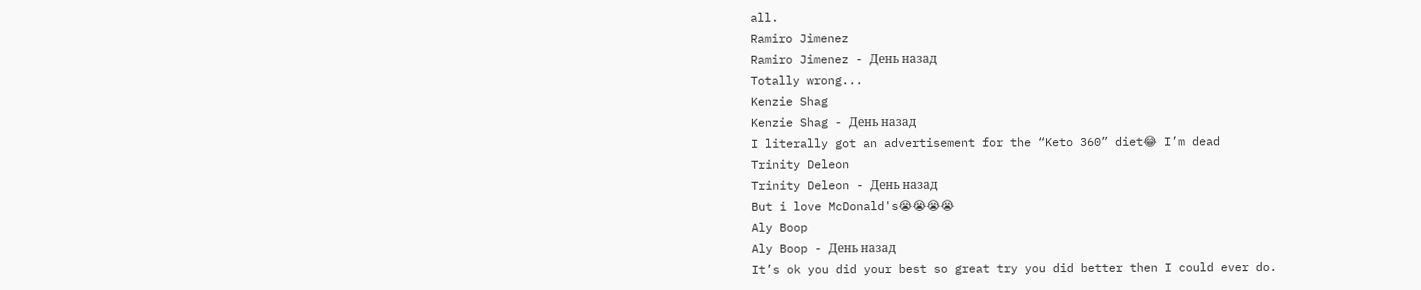all.
Ramiro Jimenez
Ramiro Jimenez - День назад
Totally wrong...
Kenzie Shag
Kenzie Shag - День назад
I literally got an advertisement for the “Keto 360” diet😂 I’m dead
Trinity Deleon
Trinity Deleon - День назад
But i love McDonald's😭😭😭😭
Aly Boop
Aly Boop - День назад
It’s ok you did your best so great try you did better then I could ever do.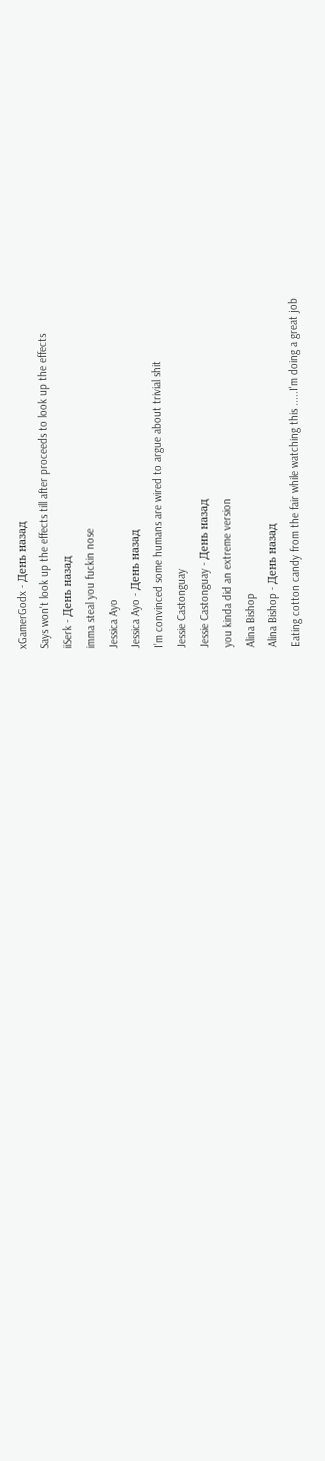xGamerGodx - День назад
Says won't look up the effects till after proceeds to look up the effects
iiSerk - День назад
imma steal you fuckin nose
Jessica Ayo
Jessica Ayo - День назад
I’m convinced some humans are wired to argue about trivial shit
Jessie Castonguay
Jessie Castonguay - День назад
you kinda did an extreme version
Alina Bishop
Alina Bishop - День назад
Eating cotton candy from the fair while watching this .....I'm doing a great job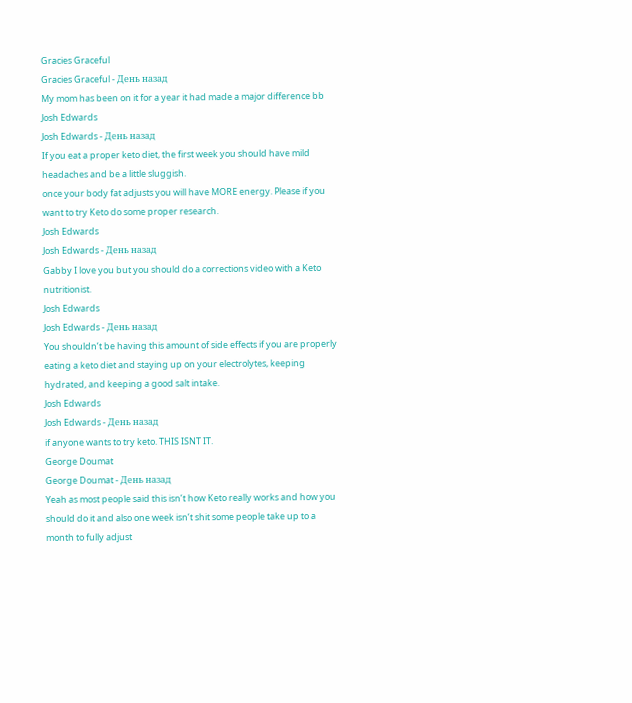Gracies Graceful
Gracies Graceful - День назад
My mom has been on it for a year it had made a major difference bb
Josh Edwards
Josh Edwards - День назад
If you eat a proper keto diet, the first week you should have mild headaches and be a little sluggish.
once your body fat adjusts you will have MORE energy. Please if you want to try Keto do some proper research.
Josh Edwards
Josh Edwards - День назад
Gabby I love you but you should do a corrections video with a Keto nutritionist.
Josh Edwards
Josh Edwards - День назад
You shouldn’t be having this amount of side effects if you are properly eating a keto diet and staying up on your electrolytes, keeping hydrated, and keeping a good salt intake.
Josh Edwards
Josh Edwards - День назад
if anyone wants to try keto. THIS ISNT IT.
George Doumat
George Doumat - День назад
Yeah as most people said this isn’t how Keto really works and how you should do it and also one week isn’t shit some people take up to a month to fully adjust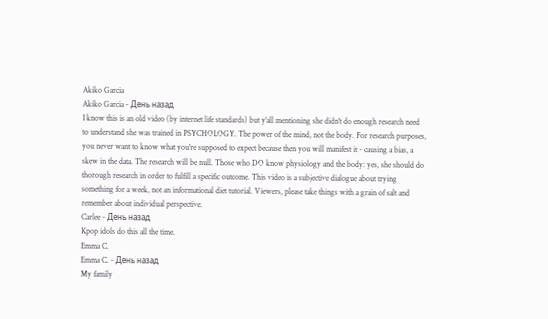Akiko Garcia
Akiko Garcia - День назад
I know this is an old video (by internet life standards) but y'all mentioning she didn't do enough research need to understand she was trained in PSYCHOLOGY. The power of the mind, not the body. For research purposes, you never want to know what you're supposed to expect because then you will manifest it - causing a bias, a skew in the data. The research will be null. Those who DO know physiology and the body: yes, she should do thorough research in order to fulfill a specific outcome. This video is a subjective dialogue about trying something for a week, not an informational diet tutorial. Viewers, please take things with a grain of salt and remember about individual perspective.
Carlee - День назад
Kpop idols do this all the time.
Emma C.
Emma C. - День назад
My family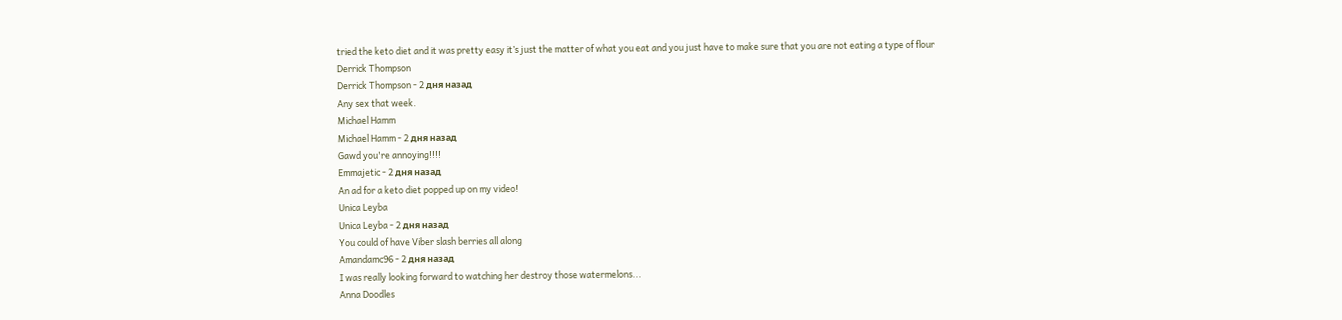tried the keto diet and it was pretty easy it’s just the matter of what you eat and you just have to make sure that you are not eating a type of flour
Derrick Thompson
Derrick Thompson - 2 дня назад
Any sex that week.
Michael Hamm
Michael Hamm - 2 дня назад
Gawd you're annoying!!!!
Emmajetic - 2 дня назад
An ad for a keto diet popped up on my video!
Unica Leyba
Unica Leyba - 2 дня назад
You could of have Viber slash berries all along
Amandamc96 - 2 дня назад
I was really looking forward to watching her destroy those watermelons...
Anna Doodles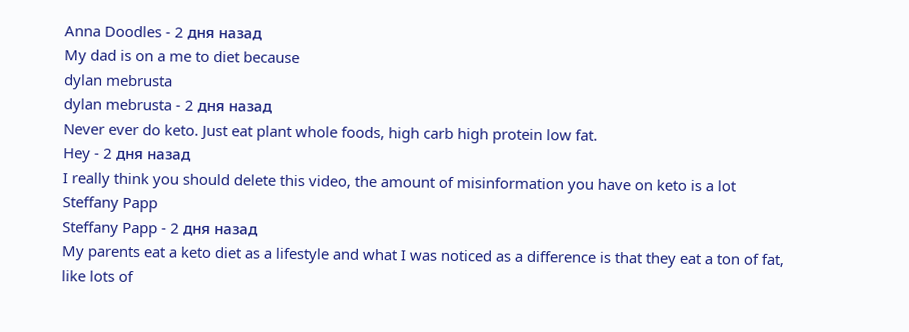Anna Doodles - 2 дня назад
My dad is on a me to diet because
dylan mebrusta
dylan mebrusta - 2 дня назад
Never ever do keto. Just eat plant whole foods, high carb high protein low fat.
Hey - 2 дня назад
I really think you should delete this video, the amount of misinformation you have on keto is a lot
Steffany Papp
Steffany Papp - 2 дня назад
My parents eat a keto diet as a lifestyle and what I was noticed as a difference is that they eat a ton of fat, like lots of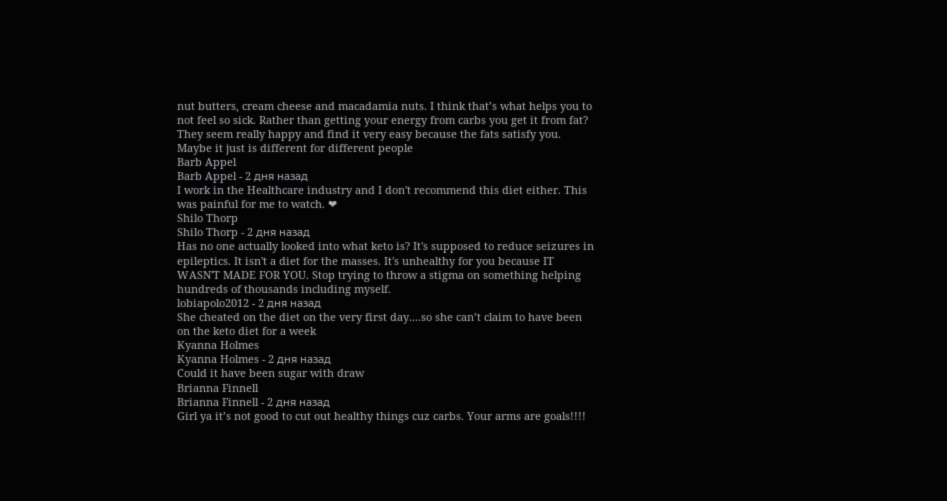nut butters, cream cheese and macadamia nuts. I think that’s what helps you to not feel so sick. Rather than getting your energy from carbs you get it from fat? They seem really happy and find it very easy because the fats satisfy you. Maybe it just is different for different people
Barb Appel
Barb Appel - 2 дня назад
I work in the Healthcare industry and I don't recommend this diet either. This was painful for me to watch. ❤
Shilo Thorp
Shilo Thorp - 2 дня назад
Has no one actually looked into what keto is? It's supposed to reduce seizures in epileptics. It isn't a diet for the masses. It's unhealthy for you because IT WASN'T MADE FOR YOU. Stop trying to throw a stigma on something helping hundreds of thousands including myself.
lobiapolo2012 - 2 дня назад
She cheated on the diet on the very first day....so she can’t claim to have been on the keto diet for a week
Kyanna Holmes
Kyanna Holmes - 2 дня назад
Could it have been sugar with draw
Brianna Finnell
Brianna Finnell - 2 дня назад
Girl ya it’s not good to cut out healthy things cuz carbs. Your arms are goals!!!!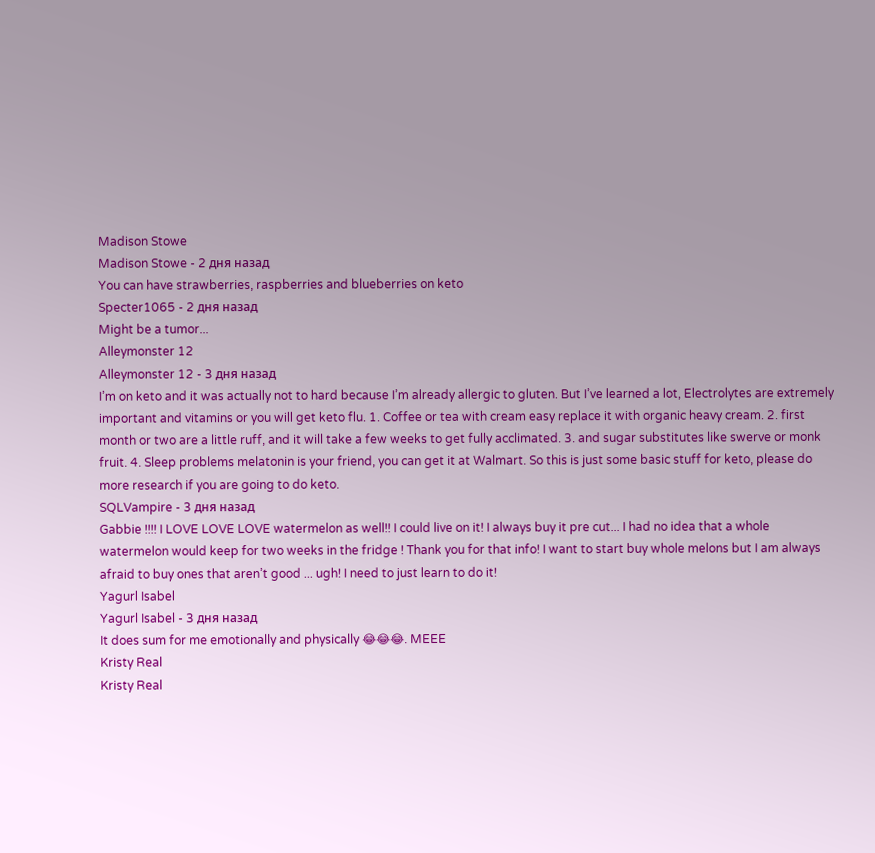Madison Stowe
Madison Stowe - 2 дня назад
You can have strawberries, raspberries and blueberries on keto
Specter1065 - 2 дня назад
Might be a tumor...
Alleymonster 12
Alleymonster 12 - 3 дня назад
I’m on keto and it was actually not to hard because I’m already allergic to gluten. But I’ve learned a lot, Electrolytes are extremely important and vitamins or you will get keto flu. 1. Coffee or tea with cream easy replace it with organic heavy cream. 2. first month or two are a little ruff, and it will take a few weeks to get fully acclimated. 3. and sugar substitutes like swerve or monk fruit. 4. Sleep problems melatonin is your friend, you can get it at Walmart. So this is just some basic stuff for keto, please do more research if you are going to do keto.
SQLVampire - 3 дня назад
Gabbie !!!! I LOVE LOVE LOVE watermelon as well!! I could live on it! I always buy it pre cut... I had no idea that a whole watermelon would keep for two weeks in the fridge ! Thank you for that info! I want to start buy whole melons but I am always afraid to buy ones that aren’t good ... ugh! I need to just learn to do it!
Yagurl Isabel
Yagurl Isabel - 3 дня назад
It does sum for me emotionally and physically 😂😂😂. MEEE
Kristy Real
Kristy Real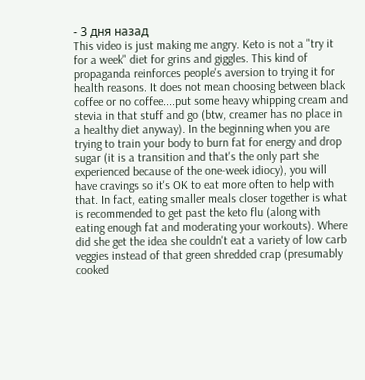- 3 дня назад
This video is just making me angry. Keto is not a "try it for a week" diet for grins and giggles. This kind of propaganda reinforces people's aversion to trying it for health reasons. It does not mean choosing between black coffee or no coffee....put some heavy whipping cream and stevia in that stuff and go (btw, creamer has no place in a healthy diet anyway). In the beginning when you are trying to train your body to burn fat for energy and drop sugar (it is a transition and that's the only part she experienced because of the one-week idiocy), you will have cravings so it's OK to eat more often to help with that. In fact, eating smaller meals closer together is what is recommended to get past the keto flu (along with eating enough fat and moderating your workouts). Where did she get the idea she couldn't eat a variety of low carb veggies instead of that green shredded crap (presumably cooked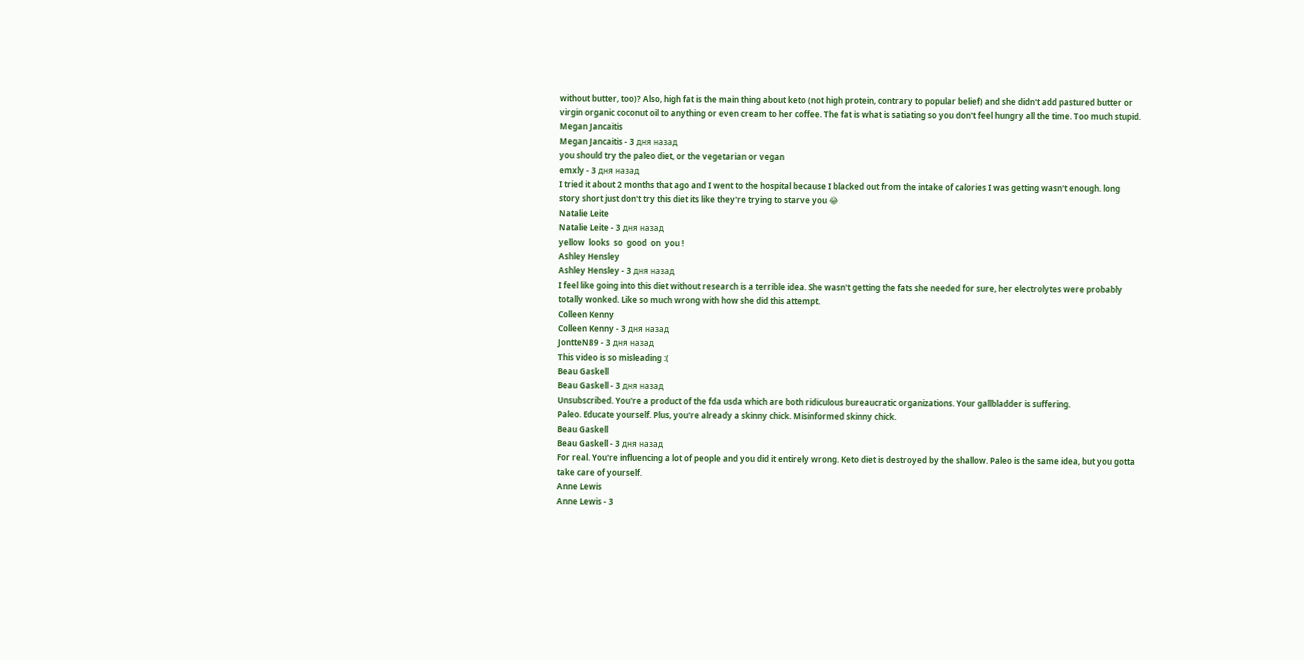without butter, too)? Also, high fat is the main thing about keto (not high protein, contrary to popular belief) and she didn't add pastured butter or virgin organic coconut oil to anything or even cream to her coffee. The fat is what is satiating so you don't feel hungry all the time. Too much stupid.
Megan Jancaitis
Megan Jancaitis - 3 дня назад
you should try the paleo diet, or the vegetarian or vegan
emxly - 3 дня назад
I tried it about 2 months that ago and I went to the hospital because I blacked out from the intake of calories I was getting wasn't enough. long story short just don't try this diet its like they're trying to starve you 😂
Natalie Leite
Natalie Leite - 3 дня назад
yellow  looks  so  good  on  you !
Ashley Hensley
Ashley Hensley - 3 дня назад
I feel like going into this diet without research is a terrible idea. She wasn't getting the fats she needed for sure, her electrolytes were probably totally wonked. Like so much wrong with how she did this attempt.
Colleen Kenny
Colleen Kenny - 3 дня назад
JontteN89 - 3 дня назад
This video is so misleading :(
Beau Gaskell
Beau Gaskell - 3 дня назад
Unsubscribed. You're a product of the fda usda which are both ridiculous bureaucratic organizations. Your gallbladder is suffering.
Paleo. Educate yourself. Plus, you're already a skinny chick. Misinformed skinny chick.
Beau Gaskell
Beau Gaskell - 3 дня назад
For real. You're influencing a lot of people and you did it entirely wrong. Keto diet is destroyed by the shallow. Paleo is the same idea, but you gotta take care of yourself.
Anne Lewis
Anne Lewis - 3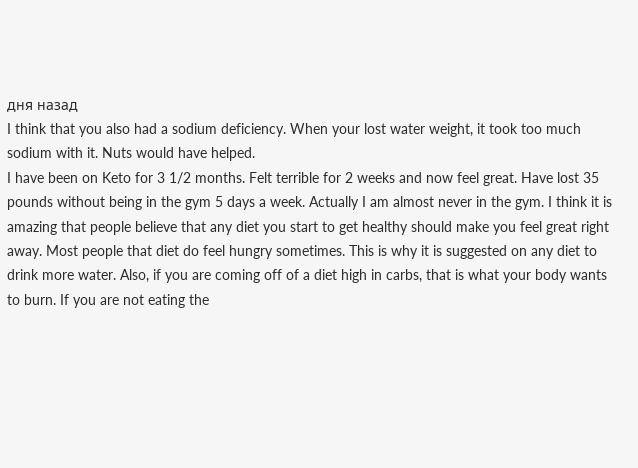дня назад
I think that you also had a sodium deficiency. When your lost water weight, it took too much sodium with it. Nuts would have helped.
I have been on Keto for 3 1/2 months. Felt terrible for 2 weeks and now feel great. Have lost 35 pounds without being in the gym 5 days a week. Actually I am almost never in the gym. I think it is amazing that people believe that any diet you start to get healthy should make you feel great right away. Most people that diet do feel hungry sometimes. This is why it is suggested on any diet to drink more water. Also, if you are coming off of a diet high in carbs, that is what your body wants to burn. If you are not eating the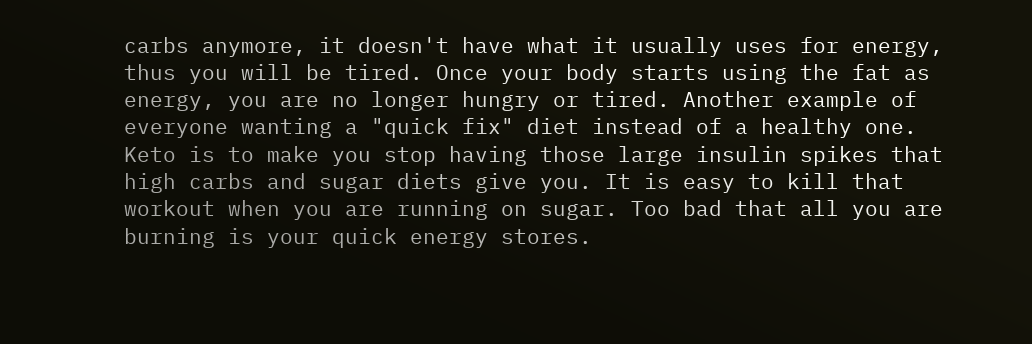carbs anymore, it doesn't have what it usually uses for energy, thus you will be tired. Once your body starts using the fat as energy, you are no longer hungry or tired. Another example of everyone wanting a "quick fix" diet instead of a healthy one. Keto is to make you stop having those large insulin spikes that high carbs and sugar diets give you. It is easy to kill that workout when you are running on sugar. Too bad that all you are burning is your quick energy stores.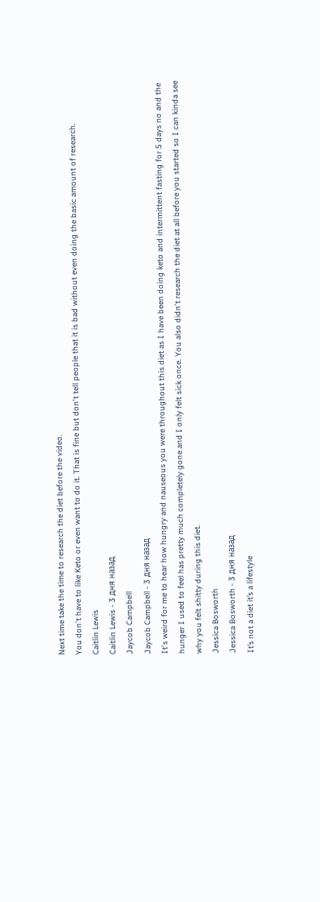Next time take the time to research the diet before the video.
You don't have to like Keto or even want to do it. That is fine but don't tell people that it is bad without even doing the basic amount of research.
Caitlin Lewis
Caitlin Lewis - 3 дня назад
Jaycob Campbell
Jaycob Campbell - 3 дня назад
It's weird for me to hear how hungry and nauseous you were throughout this diet as I have been doing keto and intermittent fasting for 5 days no and the hunger I used to feel has pretty much completely gone and I only felt sick once. You also didn't research the diet at all before you started so I can kinda see why you felt shitty during this diet.
Jessica Bosworth
Jessica Bosworth - 3 дня назад
It’s not a diet it’s a lifestyle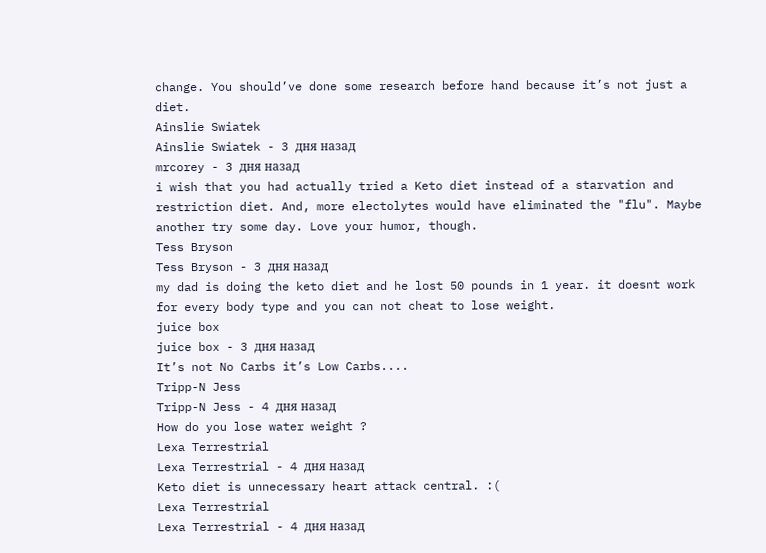change. You should’ve done some research before hand because it’s not just a diet.
Ainslie Swiatek
Ainslie Swiatek - 3 дня назад
mrcorey - 3 дня назад
i wish that you had actually tried a Keto diet instead of a starvation and restriction diet. And, more electolytes would have eliminated the "flu". Maybe another try some day. Love your humor, though.
Tess Bryson
Tess Bryson - 3 дня назад
my dad is doing the keto diet and he lost 50 pounds in 1 year. it doesnt work for every body type and you can not cheat to lose weight.
juice box
juice box - 3 дня назад
It’s not No Carbs it’s Low Carbs....
Tripp-N Jess
Tripp-N Jess - 4 дня назад
How do you lose water weight ?
Lexa Terrestrial
Lexa Terrestrial - 4 дня назад
Keto diet is unnecessary heart attack central. :(
Lexa Terrestrial
Lexa Terrestrial - 4 дня назад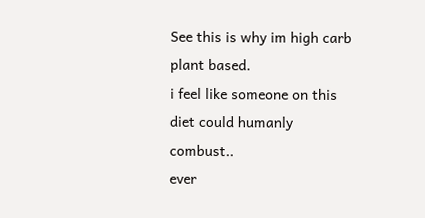See this is why im high carb plant based.
i feel like someone on this diet could humanly combust..
ever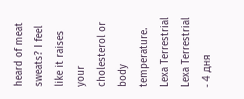heard of meat sweats? I feel like it raises your cholesterol or body temperature.
Lexa Terrestrial
Lexa Terrestrial - 4 дня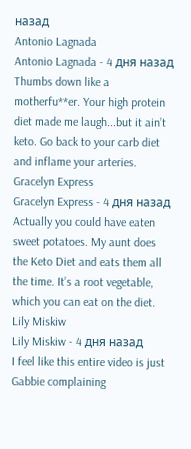назад
Antonio Lagnada
Antonio Lagnada - 4 дня назад
Thumbs down like a motherfu**er. Your high protein diet made me laugh...but it ain’t keto. Go back to your carb diet and inflame your arteries.
Gracelyn Express
Gracelyn Express - 4 дня назад
Actually you could have eaten sweet potatoes. My aunt does the Keto Diet and eats them all the time. It’s a root vegetable, which you can eat on the diet.
Lily Miskiw
Lily Miskiw - 4 дня назад
I feel like this entire video is just Gabbie complaining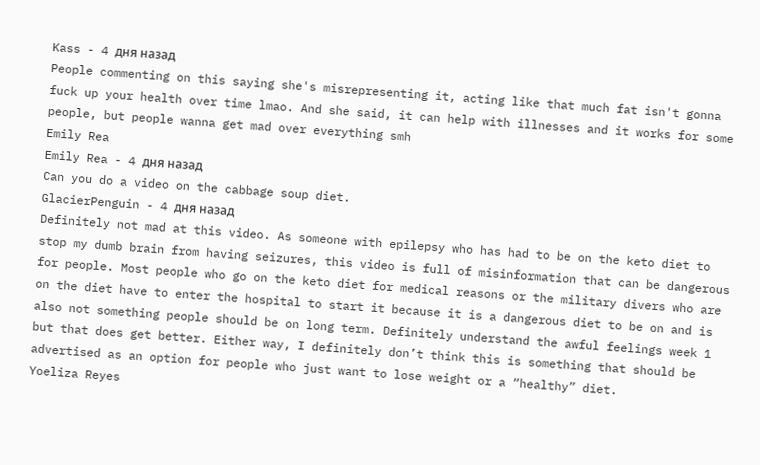Kass - 4 дня назад
People commenting on this saying she's misrepresenting it, acting like that much fat isn't gonna fuck up your health over time lmao. And she said, it can help with illnesses and it works for some people, but people wanna get mad over everything smh
Emily Rea
Emily Rea - 4 дня назад
Can you do a video on the cabbage soup diet.
GlacierPenguin - 4 дня назад
Definitely not mad at this video. As someone with epilepsy who has had to be on the keto diet to stop my dumb brain from having seizures, this video is full of misinformation that can be dangerous for people. Most people who go on the keto diet for medical reasons or the military divers who are on the diet have to enter the hospital to start it because it is a dangerous diet to be on and is also not something people should be on long term. Definitely understand the awful feelings week 1 but that does get better. Either way, I definitely don’t think this is something that should be advertised as an option for people who just want to lose weight or a “healthy” diet.
Yoeliza Reyes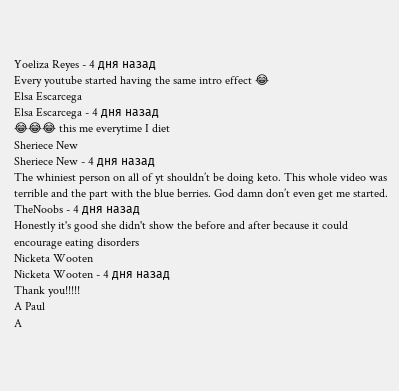Yoeliza Reyes - 4 дня назад
Every youtube started having the same intro effect 😂
Elsa Escarcega
Elsa Escarcega - 4 дня назад
😂😂😂 this me everytime I diet
Sheriece New
Sheriece New - 4 дня назад
The whiniest person on all of yt shouldn’t be doing keto. This whole video was terrible and the part with the blue berries. God damn don’t even get me started.
TheNoobs - 4 дня назад
Honestly it's good she didn't show the before and after because it could encourage eating disorders
Nicketa Wooten
Nicketa Wooten - 4 дня назад
Thank you!!!!!
A Paul
A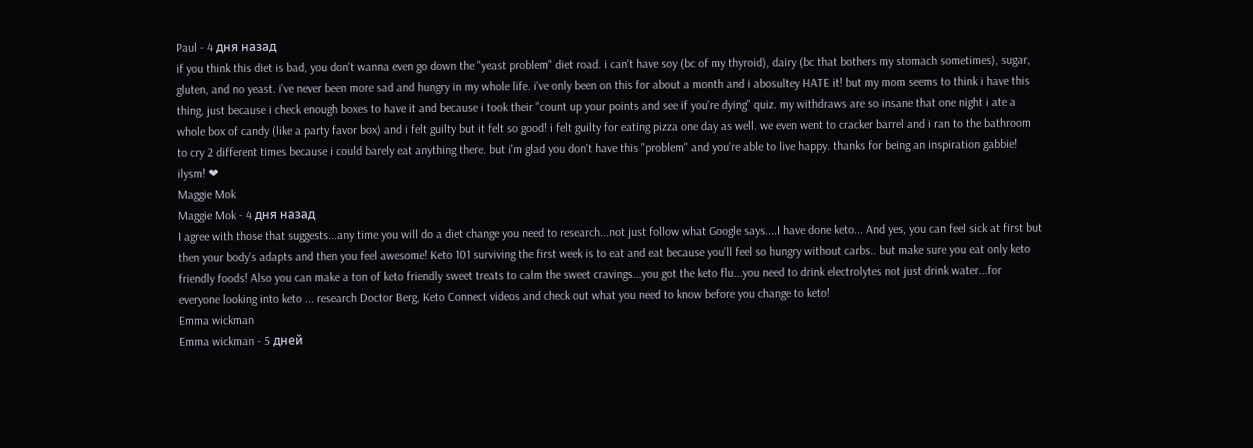Paul - 4 дня назад
if you think this diet is bad, you don't wanna even go down the "yeast problem" diet road. i can't have soy (bc of my thyroid), dairy (bc that bothers my stomach sometimes), sugar, gluten, and no yeast. i've never been more sad and hungry in my whole life. i've only been on this for about a month and i abosultey HATE it! but my mom seems to think i have this thing, just because i check enough boxes to have it and because i took their "count up your points and see if you're dying" quiz. my withdraws are so insane that one night i ate a whole box of candy (like a party favor box) and i felt guilty but it felt so good! i felt guilty for eating pizza one day as well. we even went to cracker barrel and i ran to the bathroom to cry 2 different times because i could barely eat anything there. but i'm glad you don't have this "problem" and you're able to live happy. thanks for being an inspiration gabbie! ilysm! ❤
Maggie Mok
Maggie Mok - 4 дня назад
I agree with those that suggests...any time you will do a diet change you need to research...not just follow what Google says....I have done keto... And yes, you can feel sick at first but then your body's adapts and then you feel awesome! Keto 101 surviving the first week is to eat and eat because you'll feel so hungry without carbs.. but make sure you eat only keto friendly foods! Also you can make a ton of keto friendly sweet treats to calm the sweet cravings...you got the keto flu...you need to drink electrolytes not just drink water...for everyone looking into keto ... research Doctor Berg, Keto Connect videos and check out what you need to know before you change to keto!
Emma wickman
Emma wickman - 5 дней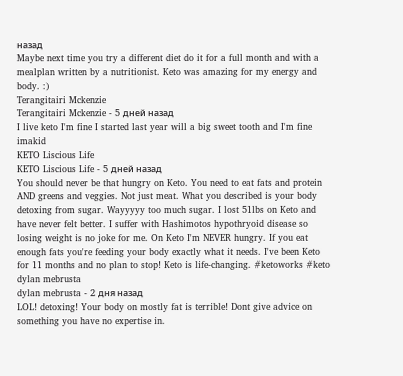назад
Maybe next time you try a different diet do it for a full month and with a mealplan written by a nutritionist. Keto was amazing for my energy and body. :)
Terangitairi Mckenzie
Terangitairi Mckenzie - 5 дней назад
I live keto I'm fine I started last year will a big sweet tooth and I'm fine imakid
KETO Liscious Life
KETO Liscious Life - 5 дней назад
You should never be that hungry on Keto. You need to eat fats and protein AND greens and veggies. Not just meat. What you described is your body detoxing from sugar. Wayyyyy too much sugar. I lost 51lbs on Keto and have never felt better. I suffer with Hashimotos hypothryoid disease so losing weight is no joke for me. On Keto I'm NEVER hungry. If you eat enough fats you're feeding your body exactly what it needs. I've been Keto for 11 months and no plan to stop! Keto is life-changing. #ketoworks #keto
dylan mebrusta
dylan mebrusta - 2 дня назад
LOL! detoxing! Your body on mostly fat is terrible! Dont give advice on something you have no expertise in.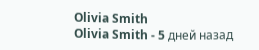Olivia Smith
Olivia Smith - 5 дней назад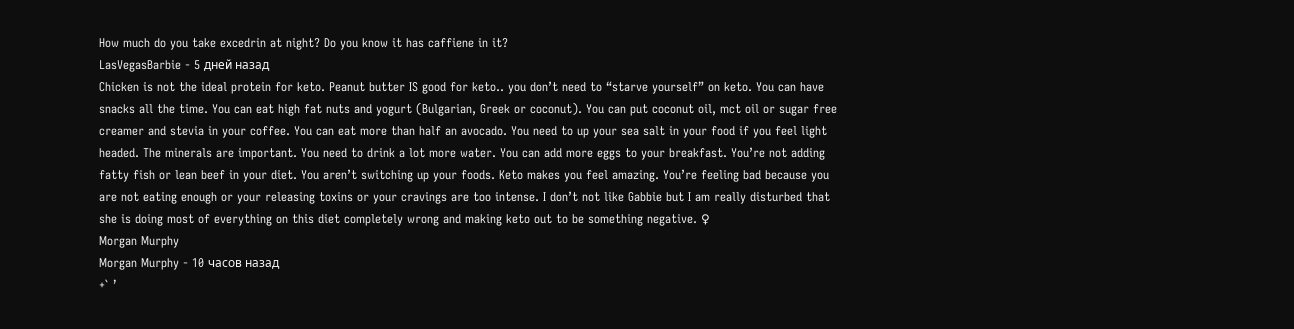How much do you take excedrin at night? Do you know it has caffiene in it?
LasVegasBarbie - 5 дней назад
Chicken is not the ideal protein for keto. Peanut butter IS good for keto.. you don’t need to “starve yourself” on keto. You can have snacks all the time. You can eat high fat nuts and yogurt (Bulgarian, Greek or coconut). You can put coconut oil, mct oil or sugar free creamer and stevia in your coffee. You can eat more than half an avocado. You need to up your sea salt in your food if you feel light headed. The minerals are important. You need to drink a lot more water. You can add more eggs to your breakfast. You’re not adding fatty fish or lean beef in your diet. You aren’t switching up your foods. Keto makes you feel amazing. You’re feeling bad because you are not eating enough or your releasing toxins or your cravings are too intense. I don’t not like Gabbie but I am really disturbed that she is doing most of everything on this diet completely wrong and making keto out to be something negative. ♀
Morgan Murphy
Morgan Murphy - 10 часов назад
+` ʼ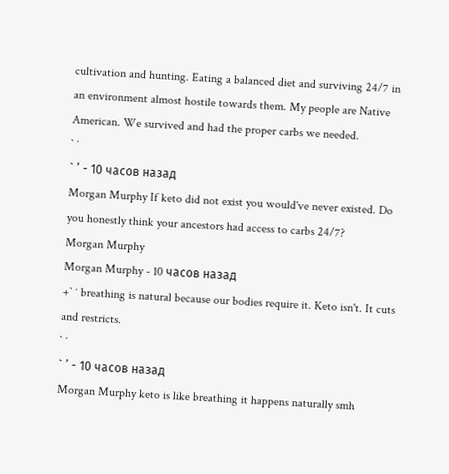cultivation and hunting. Eating a balanced diet and surviving 24/7 in an environment almost hostile towards them. My people are Native American. We survived and had the proper carbs we needed.
` ʼ
` ʼ - 10 часов назад
Morgan Murphy If keto did not exist you would've never existed. Do you honestly think your ancestors had access to carbs 24/7?
Morgan Murphy
Morgan Murphy - 10 часов назад
+` ʼ breathing is natural because our bodies require it. Keto isn't. It cuts and restricts.
` ʼ
` ʼ - 10 часов назад
Morgan Murphy keto is like breathing it happens naturally smh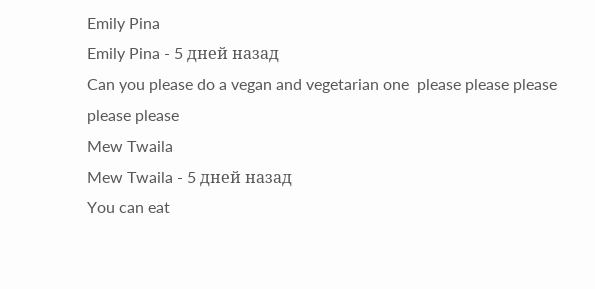Emily Pina
Emily Pina - 5 дней назад
Can you please do a vegan and vegetarian one  please please please please please
Mew Twaila
Mew Twaila - 5 дней назад
You can eat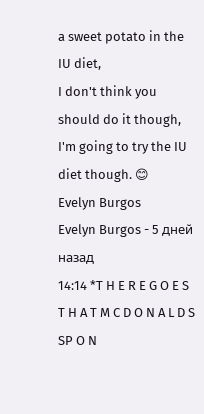a sweet potato in the IU diet,
I don't think you should do it though,
I'm going to try the IU diet though. 😊
Evelyn Burgos
Evelyn Burgos - 5 дней назад
14:14 *T H E R E G O E S T H A T M C D O N A L D S SP O N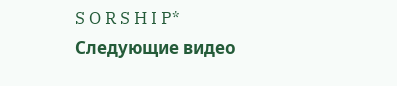S O R S H I P*
Следующие видео